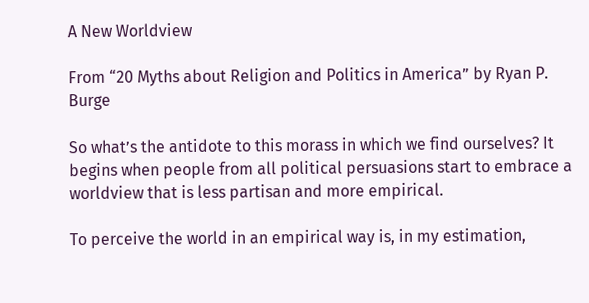A New Worldview

From “20 Myths about Religion and Politics in America” by Ryan P. Burge

So what’s the antidote to this morass in which we find ourselves? It begins when people from all political persuasions start to embrace a worldview that is less partisan and more empirical.

To perceive the world in an empirical way is, in my estimation,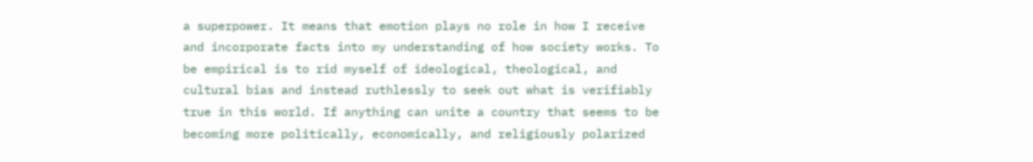a superpower. It means that emotion plays no role in how I receive and incorporate facts into my understanding of how society works. To be empirical is to rid myself of ideological, theological, and cultural bias and instead ruthlessly to seek out what is verifiably true in this world. If anything can unite a country that seems to be becoming more politically, economically, and religiously polarized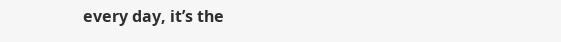every day, it’s the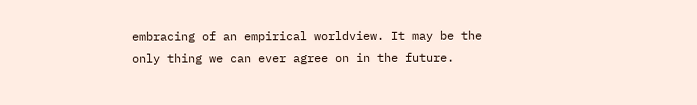embracing of an empirical worldview. It may be the only thing we can ever agree on in the future.